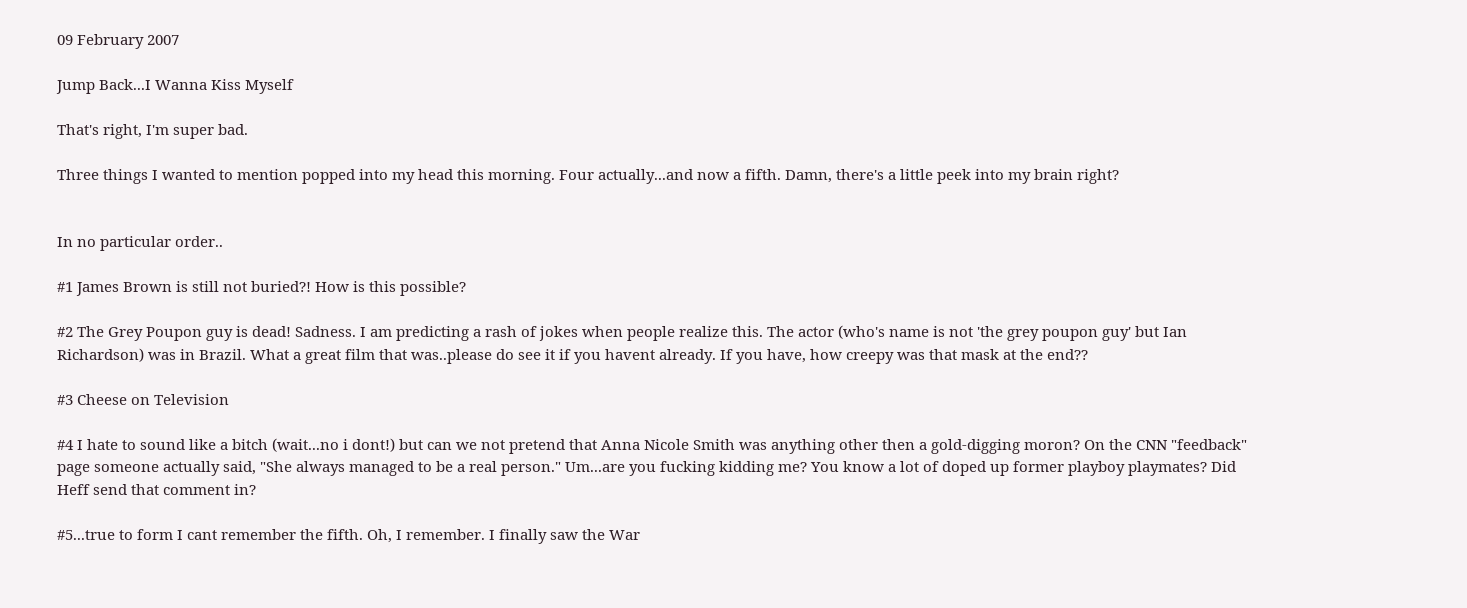09 February 2007

Jump Back...I Wanna Kiss Myself

That's right, I'm super bad.

Three things I wanted to mention popped into my head this morning. Four actually...and now a fifth. Damn, there's a little peek into my brain right?


In no particular order..

#1 James Brown is still not buried?! How is this possible?

#2 The Grey Poupon guy is dead! Sadness. I am predicting a rash of jokes when people realize this. The actor (who's name is not 'the grey poupon guy' but Ian Richardson) was in Brazil. What a great film that was..please do see it if you havent already. If you have, how creepy was that mask at the end??

#3 Cheese on Television

#4 I hate to sound like a bitch (wait...no i dont!) but can we not pretend that Anna Nicole Smith was anything other then a gold-digging moron? On the CNN "feedback" page someone actually said, "She always managed to be a real person." Um...are you fucking kidding me? You know a lot of doped up former playboy playmates? Did Heff send that comment in?

#5...true to form I cant remember the fifth. Oh, I remember. I finally saw the War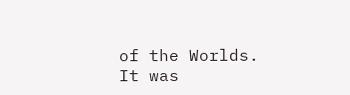of the Worlds. It was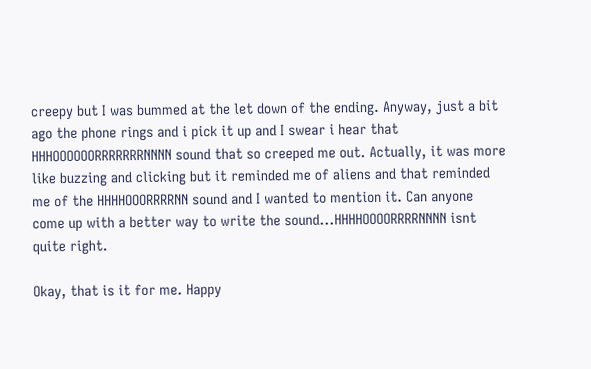creepy but I was bummed at the let down of the ending. Anyway, just a bit ago the phone rings and i pick it up and I swear i hear that HHHOOOOOORRRRRRRNNNN sound that so creeped me out. Actually, it was more like buzzing and clicking but it reminded me of aliens and that reminded me of the HHHHOOORRRRNN sound and I wanted to mention it. Can anyone come up with a better way to write the sound...HHHHOOOORRRRNNNN isnt quite right.

Okay, that is it for me. Happy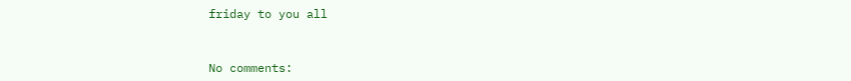friday to you all


No comments: